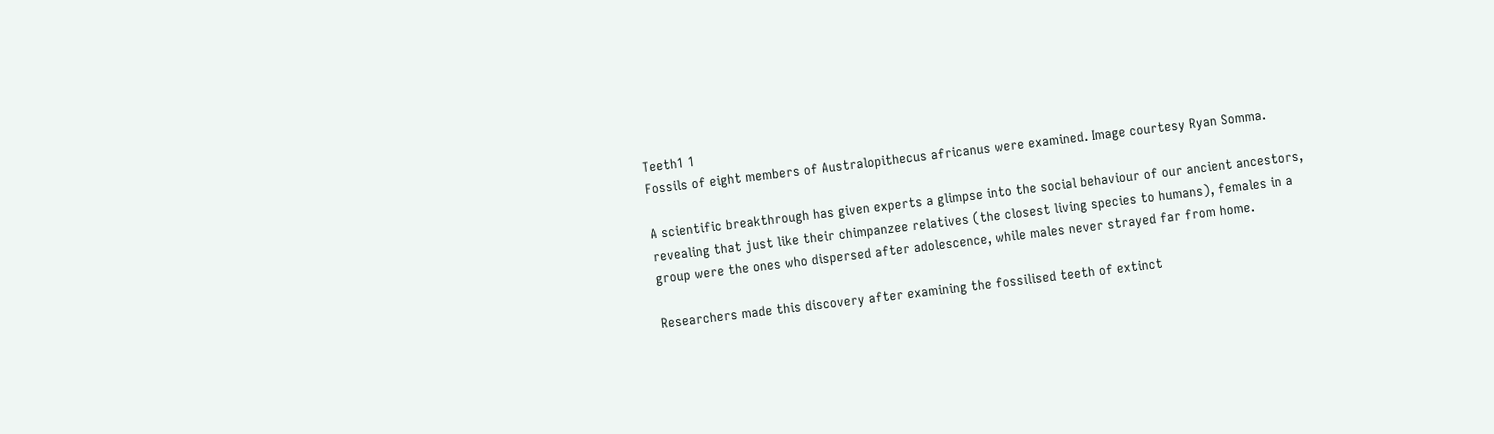Teeth1 1
Fossils of eight members of Australopithecus africanus were examined. Image courtesy Ryan Somma.

A scientific breakthrough has given experts a glimpse into the social behaviour of our ancient ancestors, revealing that just like their chimpanzee relatives (the closest living species to humans), females in a group were the ones who dispersed after adolescence, while males never strayed far from home.

Researchers made this discovery after examining the fossilised teeth of extinct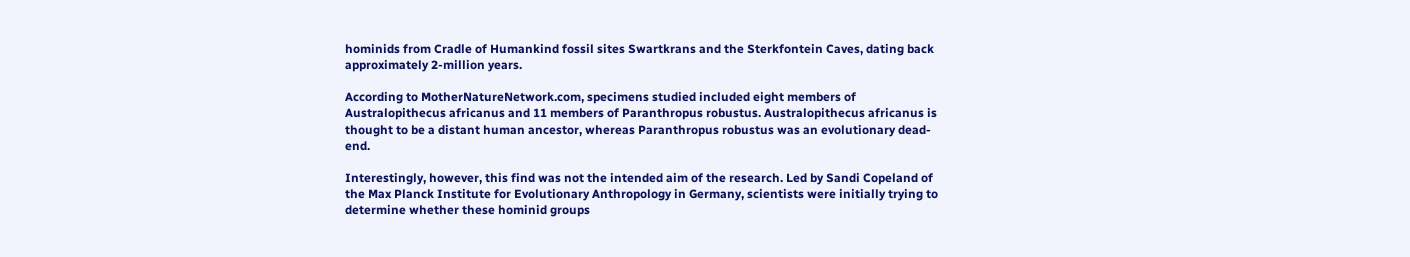hominids from Cradle of Humankind fossil sites Swartkrans and the Sterkfontein Caves, dating back approximately 2-million years.

According to MotherNatureNetwork.com, specimens studied included eight members of Australopithecus africanus and 11 members of Paranthropus robustus. Australopithecus africanus is thought to be a distant human ancestor, whereas Paranthropus robustus was an evolutionary dead-end.

Interestingly, however, this find was not the intended aim of the research. Led by Sandi Copeland of the Max Planck Institute for Evolutionary Anthropology in Germany, scientists were initially trying to determine whether these hominid groups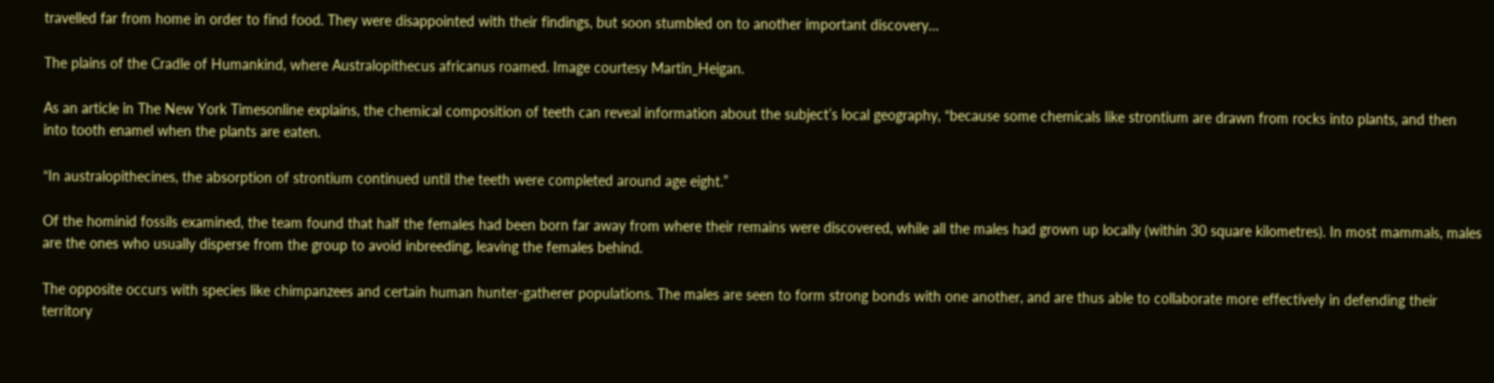travelled far from home in order to find food. They were disappointed with their findings, but soon stumbled on to another important discovery…

The plains of the Cradle of Humankind, where Australopithecus africanus roamed. Image courtesy Martin_Heigan.

As an article in The New York Timesonline explains, the chemical composition of teeth can reveal information about the subject’s local geography, “because some chemicals like strontium are drawn from rocks into plants, and then into tooth enamel when the plants are eaten.

“In australopithecines, the absorption of strontium continued until the teeth were completed around age eight.”

Of the hominid fossils examined, the team found that half the females had been born far away from where their remains were discovered, while all the males had grown up locally (within 30 square kilometres). In most mammals, males are the ones who usually disperse from the group to avoid inbreeding, leaving the females behind.

The opposite occurs with species like chimpanzees and certain human hunter-gatherer populations. The males are seen to form strong bonds with one another, and are thus able to collaborate more effectively in defending their territory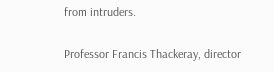from intruders.

Professor Francis Thackeray, director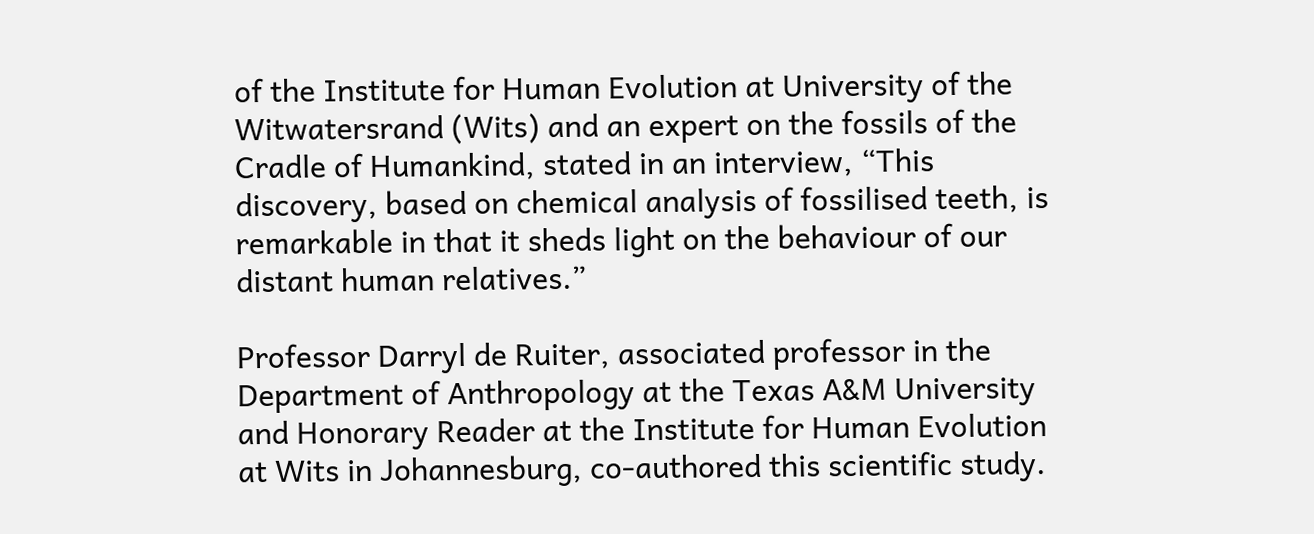of the Institute for Human Evolution at University of the Witwatersrand (Wits) and an expert on the fossils of the Cradle of Humankind, stated in an interview, “This discovery, based on chemical analysis of fossilised teeth, is remarkable in that it sheds light on the behaviour of our distant human relatives.”

Professor Darryl de Ruiter, associated professor in the Department of Anthropology at the Texas A&M University and Honorary Reader at the Institute for Human Evolution at Wits in Johannesburg, co-authored this scientific study.